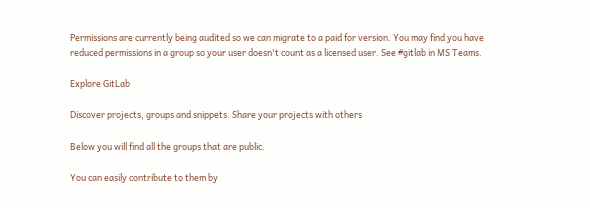Permissions are currently being audited so we can migrate to a paid for version. You may find you have reduced permissions in a group so your user doesn't count as a licensed user. See #gitlab in MS Teams.

Explore GitLab

Discover projects, groups and snippets. Share your projects with others

Below you will find all the groups that are public.

You can easily contribute to them by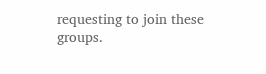requesting to join these groups.